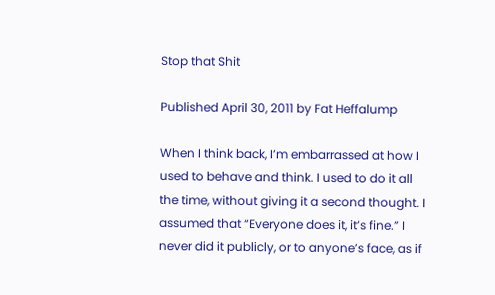Stop that Shit

Published April 30, 2011 by Fat Heffalump

When I think back, I’m embarrassed at how I used to behave and think. I used to do it all the time, without giving it a second thought. I assumed that “Everyone does it, it’s fine.” I never did it publicly, or to anyone’s face, as if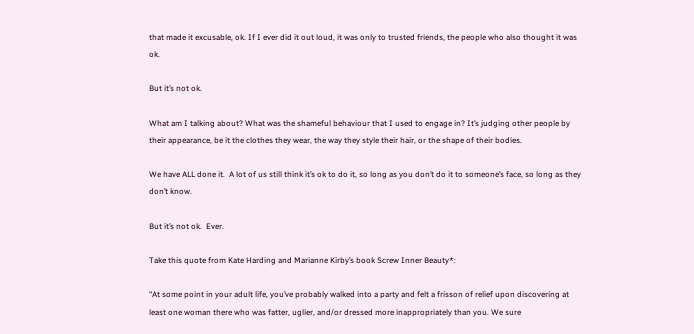that made it excusable, ok. If I ever did it out loud, it was only to trusted friends, the people who also thought it was ok.

But it’s not ok.

What am I talking about? What was the shameful behaviour that I used to engage in? It’s judging other people by their appearance, be it the clothes they wear, the way they style their hair, or the shape of their bodies.

We have ALL done it.  A lot of us still think it’s ok to do it, so long as you don’t do it to someone’s face, so long as they don’t know.

But it’s not ok.  Ever.

Take this quote from Kate Harding and Marianne Kirby’s book Screw Inner Beauty*:

“At some point in your adult life, you’ve probably walked into a party and felt a frisson of relief upon discovering at least one woman there who was fatter, uglier, and/or dressed more inappropriately than you. We sure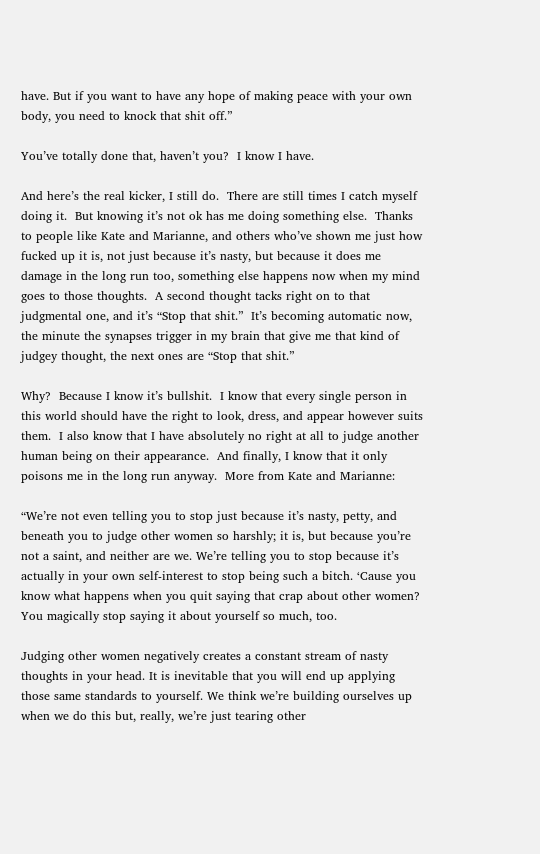have. But if you want to have any hope of making peace with your own body, you need to knock that shit off.”

You’ve totally done that, haven’t you?  I know I have.

And here’s the real kicker, I still do.  There are still times I catch myself doing it.  But knowing it’s not ok has me doing something else.  Thanks to people like Kate and Marianne, and others who’ve shown me just how fucked up it is, not just because it’s nasty, but because it does me damage in the long run too, something else happens now when my mind goes to those thoughts.  A second thought tacks right on to that judgmental one, and it’s “Stop that shit.”  It’s becoming automatic now, the minute the synapses trigger in my brain that give me that kind of judgey thought, the next ones are “Stop that shit.”

Why?  Because I know it’s bullshit.  I know that every single person in this world should have the right to look, dress, and appear however suits them.  I also know that I have absolutely no right at all to judge another human being on their appearance.  And finally, I know that it only poisons me in the long run anyway.  More from Kate and Marianne:

“We’re not even telling you to stop just because it’s nasty, petty, and beneath you to judge other women so harshly; it is, but because you’re not a saint, and neither are we. We’re telling you to stop because it’s actually in your own self-interest to stop being such a bitch. ‘Cause you know what happens when you quit saying that crap about other women? You magically stop saying it about yourself so much, too.

Judging other women negatively creates a constant stream of nasty thoughts in your head. It is inevitable that you will end up applying those same standards to yourself. We think we’re building ourselves up when we do this but, really, we’re just tearing other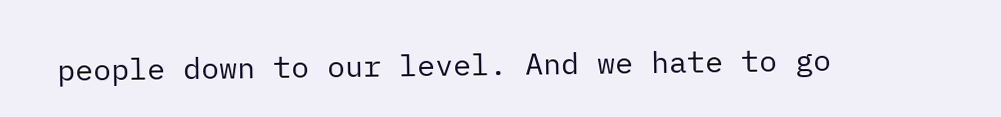people down to our level. And we hate to go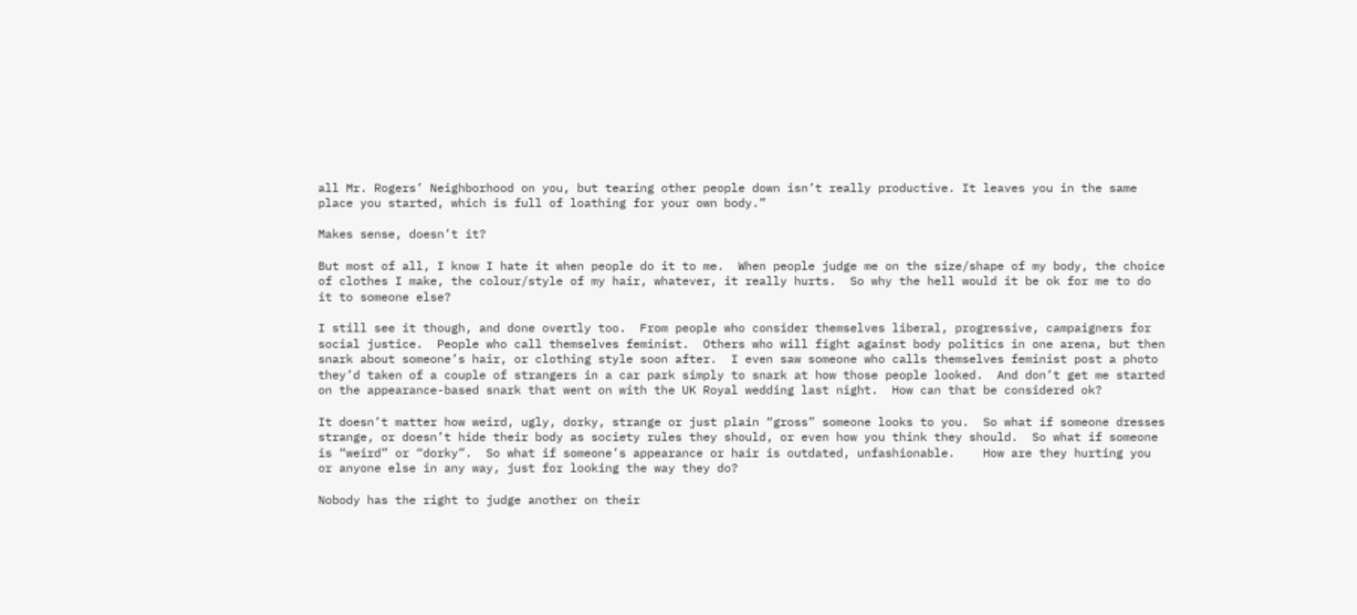all Mr. Rogers’ Neighborhood on you, but tearing other people down isn’t really productive. It leaves you in the same place you started, which is full of loathing for your own body.”

Makes sense, doesn’t it?

But most of all, I know I hate it when people do it to me.  When people judge me on the size/shape of my body, the choice of clothes I make, the colour/style of my hair, whatever, it really hurts.  So why the hell would it be ok for me to do it to someone else?

I still see it though, and done overtly too.  From people who consider themselves liberal, progressive, campaigners for social justice.  People who call themselves feminist.  Others who will fight against body politics in one arena, but then snark about someone’s hair, or clothing style soon after.  I even saw someone who calls themselves feminist post a photo they’d taken of a couple of strangers in a car park simply to snark at how those people looked.  And don’t get me started on the appearance-based snark that went on with the UK Royal wedding last night.  How can that be considered ok?

It doesn’t matter how weird, ugly, dorky, strange or just plain “gross” someone looks to you.  So what if someone dresses strange, or doesn’t hide their body as society rules they should, or even how you think they should.  So what if someone is “weird” or “dorky”.  So what if someone’s appearance or hair is outdated, unfashionable.    How are they hurting you or anyone else in any way, just for looking the way they do?

Nobody has the right to judge another on their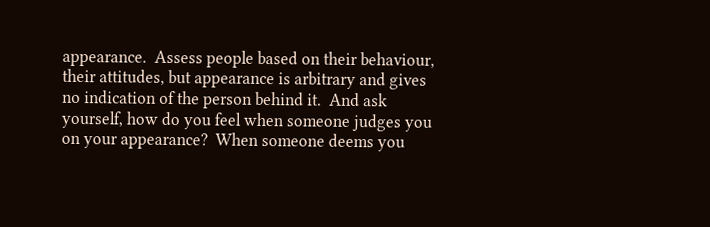appearance.  Assess people based on their behaviour, their attitudes, but appearance is arbitrary and gives no indication of the person behind it.  And ask yourself, how do you feel when someone judges you on your appearance?  When someone deems you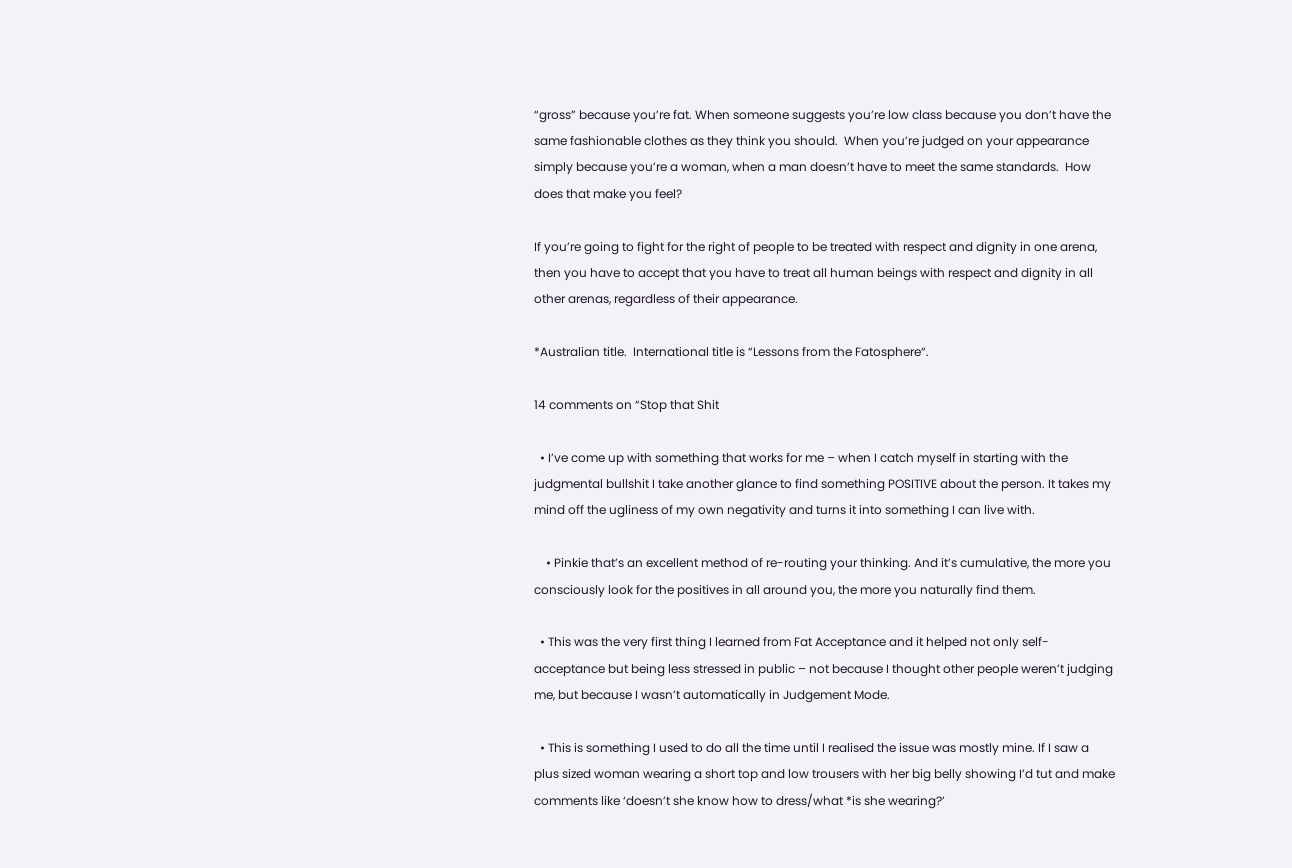“gross” because you’re fat. When someone suggests you’re low class because you don’t have the same fashionable clothes as they think you should.  When you’re judged on your appearance simply because you’re a woman, when a man doesn’t have to meet the same standards.  How does that make you feel?

If you’re going to fight for the right of people to be treated with respect and dignity in one arena, then you have to accept that you have to treat all human beings with respect and dignity in all other arenas, regardless of their appearance.

*Australian title.  International title is “Lessons from the Fatosphere“.

14 comments on “Stop that Shit

  • I’ve come up with something that works for me – when I catch myself in starting with the judgmental bullshit I take another glance to find something POSITIVE about the person. It takes my mind off the ugliness of my own negativity and turns it into something I can live with.

    • Pinkie that’s an excellent method of re-routing your thinking. And it’s cumulative, the more you consciously look for the positives in all around you, the more you naturally find them.

  • This was the very first thing I learned from Fat Acceptance and it helped not only self-acceptance but being less stressed in public – not because I thought other people weren’t judging me, but because I wasn’t automatically in Judgement Mode.

  • This is something I used to do all the time until I realised the issue was mostly mine. If I saw a plus sized woman wearing a short top and low trousers with her big belly showing I’d tut and make comments like ‘doesn’t she know how to dress/what *is she wearing?’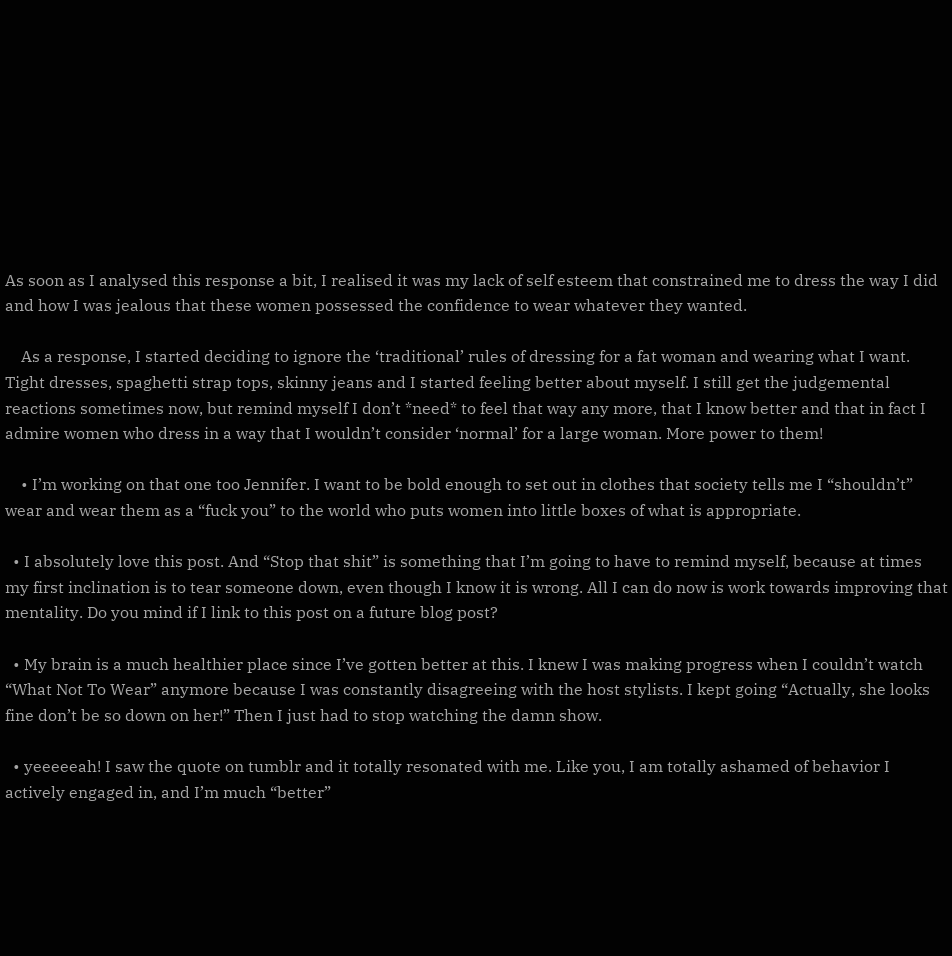As soon as I analysed this response a bit, I realised it was my lack of self esteem that constrained me to dress the way I did and how I was jealous that these women possessed the confidence to wear whatever they wanted.

    As a response, I started deciding to ignore the ‘traditional’ rules of dressing for a fat woman and wearing what I want. Tight dresses, spaghetti strap tops, skinny jeans and I started feeling better about myself. I still get the judgemental reactions sometimes now, but remind myself I don’t *need* to feel that way any more, that I know better and that in fact I admire women who dress in a way that I wouldn’t consider ‘normal’ for a large woman. More power to them!

    • I’m working on that one too Jennifer. I want to be bold enough to set out in clothes that society tells me I “shouldn’t” wear and wear them as a “fuck you” to the world who puts women into little boxes of what is appropriate.

  • I absolutely love this post. And “Stop that shit” is something that I’m going to have to remind myself, because at times my first inclination is to tear someone down, even though I know it is wrong. All I can do now is work towards improving that mentality. Do you mind if I link to this post on a future blog post?

  • My brain is a much healthier place since I’ve gotten better at this. I knew I was making progress when I couldn’t watch “What Not To Wear” anymore because I was constantly disagreeing with the host stylists. I kept going “Actually, she looks fine don’t be so down on her!” Then I just had to stop watching the damn show.

  • yeeeeeah! I saw the quote on tumblr and it totally resonated with me. Like you, I am totally ashamed of behavior I actively engaged in, and I’m much “better”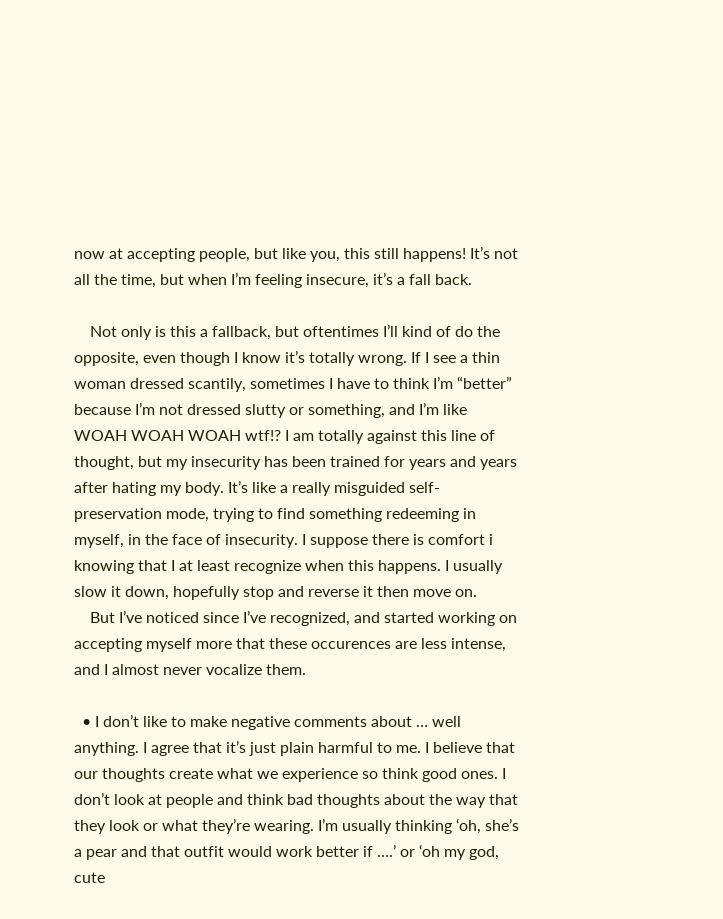now at accepting people, but like you, this still happens! It’s not all the time, but when I’m feeling insecure, it’s a fall back.

    Not only is this a fallback, but oftentimes I’ll kind of do the opposite, even though I know it’s totally wrong. If I see a thin woman dressed scantily, sometimes I have to think I’m “better” because I’m not dressed slutty or something, and I’m like WOAH WOAH WOAH wtf!? I am totally against this line of thought, but my insecurity has been trained for years and years after hating my body. It’s like a really misguided self-preservation mode, trying to find something redeeming in myself, in the face of insecurity. I suppose there is comfort i knowing that I at least recognize when this happens. I usually slow it down, hopefully stop and reverse it then move on.
    But I’ve noticed since I’ve recognized, and started working on accepting myself more that these occurences are less intense, and I almost never vocalize them.

  • I don’t like to make negative comments about … well anything. I agree that it’s just plain harmful to me. I believe that our thoughts create what we experience so think good ones. I don’t look at people and think bad thoughts about the way that they look or what they’re wearing. I’m usually thinking ‘oh, she’s a pear and that outfit would work better if ….’ or ‘oh my god, cute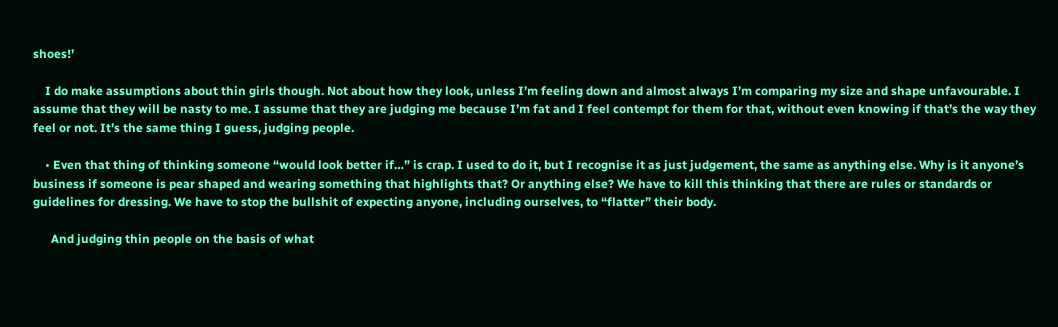shoes!’

    I do make assumptions about thin girls though. Not about how they look, unless I’m feeling down and almost always I’m comparing my size and shape unfavourable. I assume that they will be nasty to me. I assume that they are judging me because I’m fat and I feel contempt for them for that, without even knowing if that’s the way they feel or not. It’s the same thing I guess, judging people.

    • Even that thing of thinking someone “would look better if…” is crap. I used to do it, but I recognise it as just judgement, the same as anything else. Why is it anyone’s business if someone is pear shaped and wearing something that highlights that? Or anything else? We have to kill this thinking that there are rules or standards or guidelines for dressing. We have to stop the bullshit of expecting anyone, including ourselves, to “flatter” their body.

      And judging thin people on the basis of what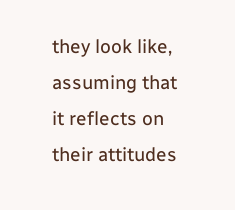they look like, assuming that it reflects on their attitudes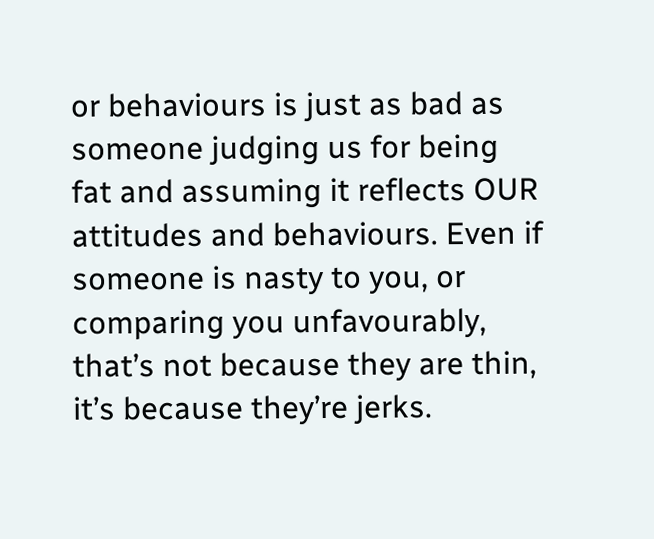or behaviours is just as bad as someone judging us for being fat and assuming it reflects OUR attitudes and behaviours. Even if someone is nasty to you, or comparing you unfavourably, that’s not because they are thin, it’s because they’re jerks.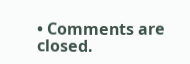• Comments are closed.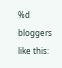%d bloggers like this: